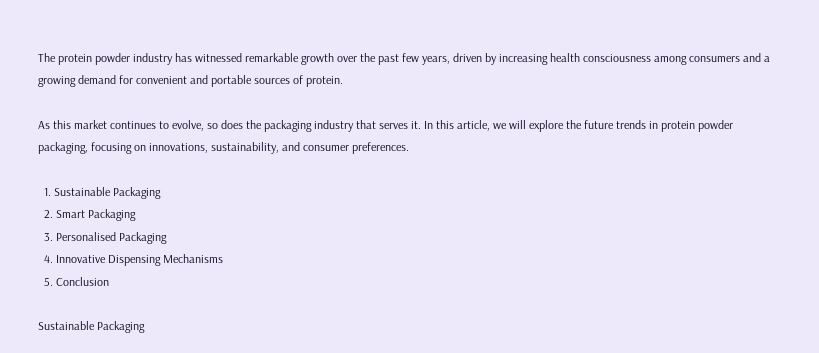The protein powder industry has witnessed remarkable growth over the past few years, driven by increasing health consciousness among consumers and a growing demand for convenient and portable sources of protein.

As this market continues to evolve, so does the packaging industry that serves it. In this article, we will explore the future trends in protein powder packaging, focusing on innovations, sustainability, and consumer preferences.

  1. Sustainable Packaging
  2. Smart Packaging
  3. Personalised Packaging
  4. Innovative Dispensing Mechanisms
  5. Conclusion

Sustainable Packaging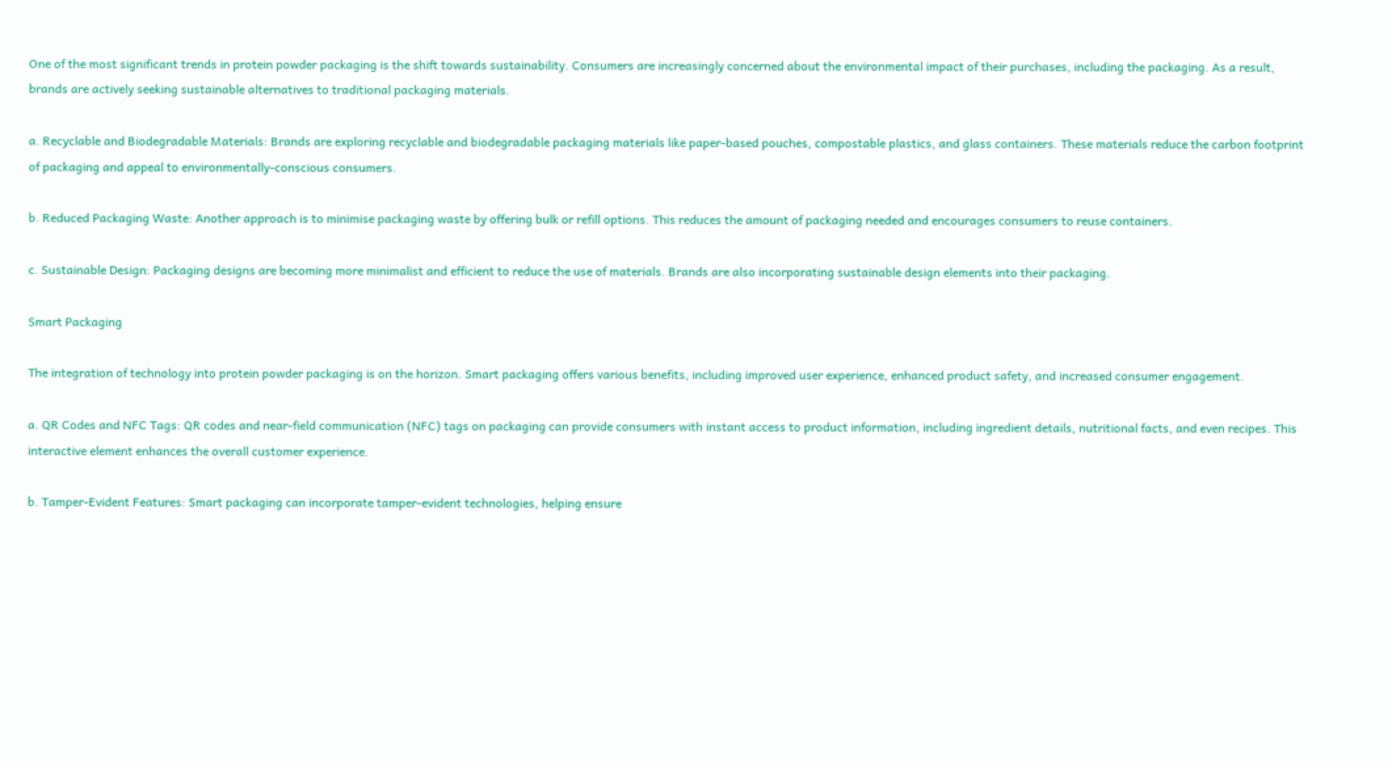One of the most significant trends in protein powder packaging is the shift towards sustainability. Consumers are increasingly concerned about the environmental impact of their purchases, including the packaging. As a result, brands are actively seeking sustainable alternatives to traditional packaging materials.

a. Recyclable and Biodegradable Materials: Brands are exploring recyclable and biodegradable packaging materials like paper-based pouches, compostable plastics, and glass containers. These materials reduce the carbon footprint of packaging and appeal to environmentally-conscious consumers.

b. Reduced Packaging Waste: Another approach is to minimise packaging waste by offering bulk or refill options. This reduces the amount of packaging needed and encourages consumers to reuse containers.

c. Sustainable Design: Packaging designs are becoming more minimalist and efficient to reduce the use of materials. Brands are also incorporating sustainable design elements into their packaging.

Smart Packaging

The integration of technology into protein powder packaging is on the horizon. Smart packaging offers various benefits, including improved user experience, enhanced product safety, and increased consumer engagement.

a. QR Codes and NFC Tags: QR codes and near-field communication (NFC) tags on packaging can provide consumers with instant access to product information, including ingredient details, nutritional facts, and even recipes. This interactive element enhances the overall customer experience.

b. Tamper-Evident Features: Smart packaging can incorporate tamper-evident technologies, helping ensure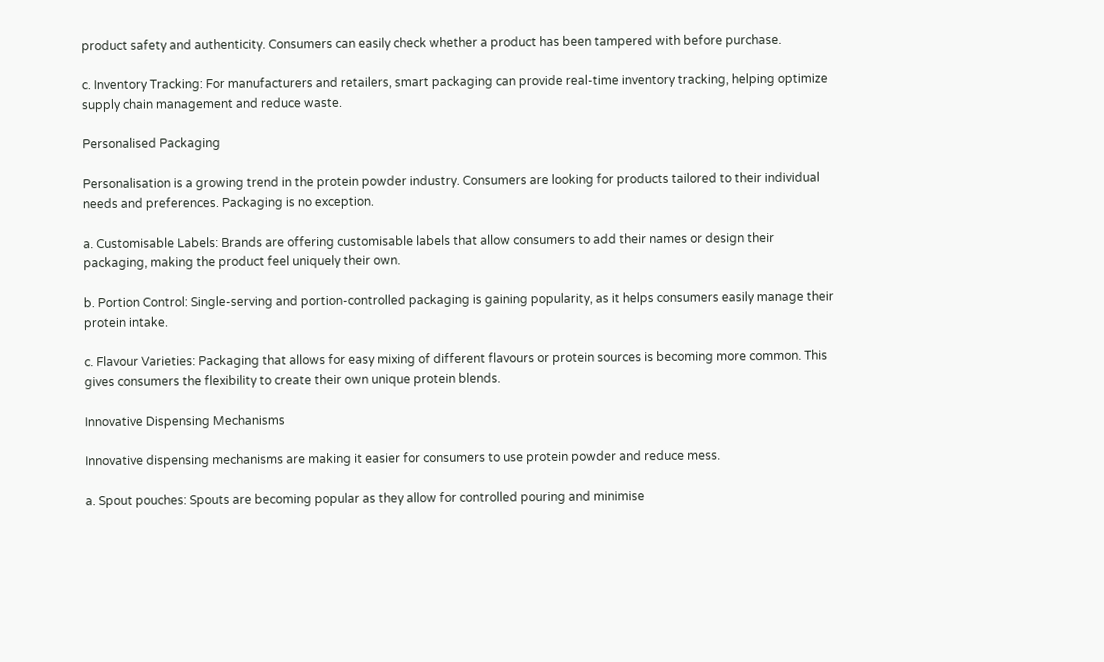product safety and authenticity. Consumers can easily check whether a product has been tampered with before purchase.

c. Inventory Tracking: For manufacturers and retailers, smart packaging can provide real-time inventory tracking, helping optimize supply chain management and reduce waste.

Personalised Packaging

Personalisation is a growing trend in the protein powder industry. Consumers are looking for products tailored to their individual needs and preferences. Packaging is no exception.

a. Customisable Labels: Brands are offering customisable labels that allow consumers to add their names or design their packaging, making the product feel uniquely their own.

b. Portion Control: Single-serving and portion-controlled packaging is gaining popularity, as it helps consumers easily manage their protein intake.

c. Flavour Varieties: Packaging that allows for easy mixing of different flavours or protein sources is becoming more common. This gives consumers the flexibility to create their own unique protein blends.

Innovative Dispensing Mechanisms

Innovative dispensing mechanisms are making it easier for consumers to use protein powder and reduce mess.

a. Spout pouches: Spouts are becoming popular as they allow for controlled pouring and minimise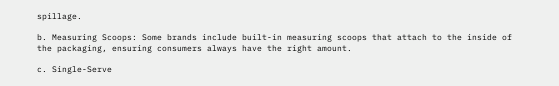spillage.

b. Measuring Scoops: Some brands include built-in measuring scoops that attach to the inside of the packaging, ensuring consumers always have the right amount.

c. Single-Serve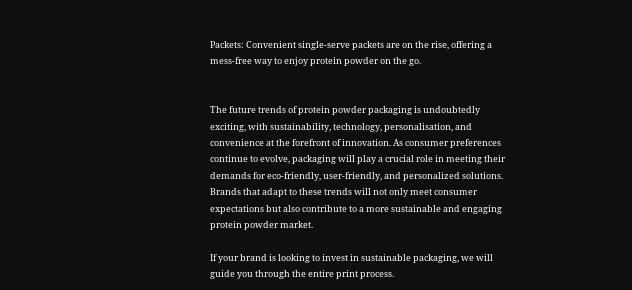Packets: Convenient single-serve packets are on the rise, offering a mess-free way to enjoy protein powder on the go.


The future trends of protein powder packaging is undoubtedly exciting, with sustainability, technology, personalisation, and convenience at the forefront of innovation. As consumer preferences continue to evolve, packaging will play a crucial role in meeting their demands for eco-friendly, user-friendly, and personalized solutions. Brands that adapt to these trends will not only meet consumer expectations but also contribute to a more sustainable and engaging protein powder market.

If your brand is looking to invest in sustainable packaging, we will guide you through the entire print process.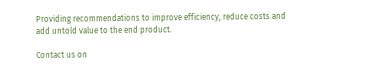Providing recommendations to improve efficiency, reduce costs and add untold value to the end product.

Contact us on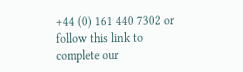+44 (0) 161 440 7302 or follow this link to complete our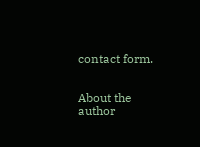contact form.


About the author